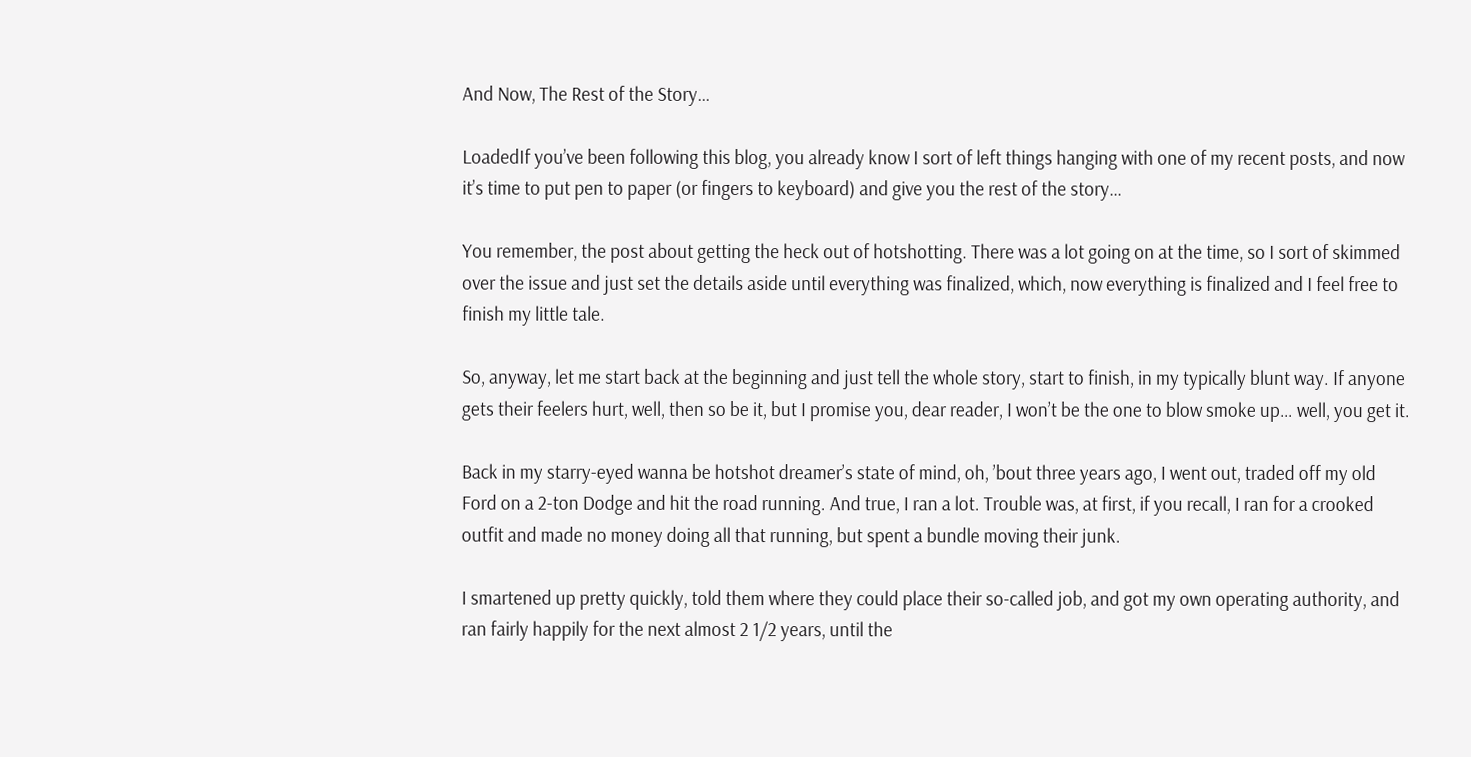And Now, The Rest of the Story…

LoadedIf you’ve been following this blog, you already know I sort of left things hanging with one of my recent posts, and now it’s time to put pen to paper (or fingers to keyboard) and give you the rest of the story…

You remember, the post about getting the heck out of hotshotting. There was a lot going on at the time, so I sort of skimmed over the issue and just set the details aside until everything was finalized, which, now everything is finalized and I feel free to finish my little tale.

So, anyway, let me start back at the beginning and just tell the whole story, start to finish, in my typically blunt way. If anyone gets their feelers hurt, well, then so be it, but I promise you, dear reader, I won’t be the one to blow smoke up… well, you get it.

Back in my starry-eyed wanna be hotshot dreamer’s state of mind, oh, ’bout three years ago, I went out, traded off my old Ford on a 2-ton Dodge and hit the road running. And true, I ran a lot. Trouble was, at first, if you recall, I ran for a crooked outfit and made no money doing all that running, but spent a bundle moving their junk.

I smartened up pretty quickly, told them where they could place their so-called job, and got my own operating authority, and ran fairly happily for the next almost 2 1/2 years, until the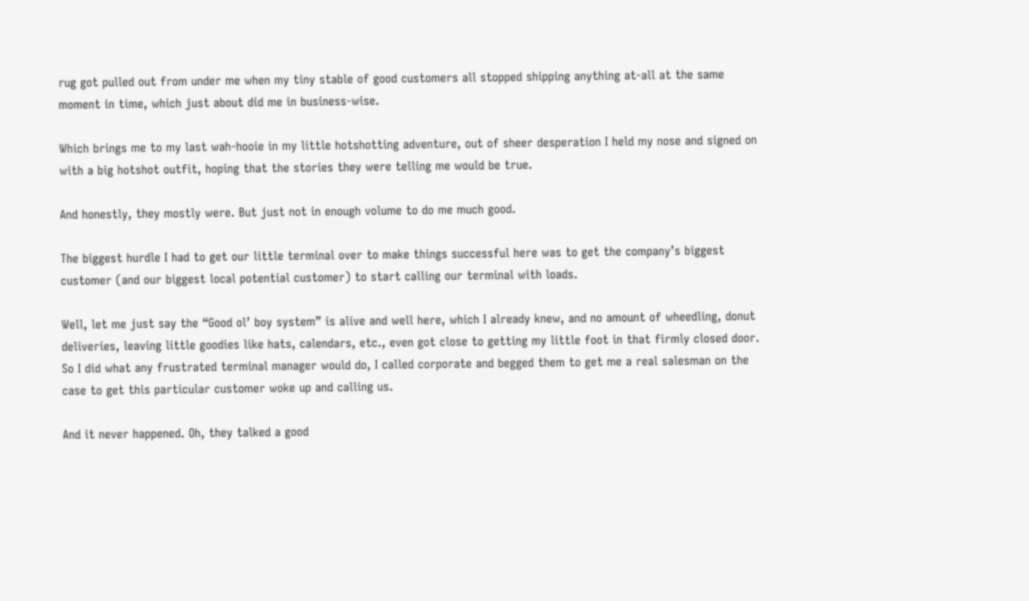rug got pulled out from under me when my tiny stable of good customers all stopped shipping anything at-all at the same moment in time, which just about did me in business-wise.

Which brings me to my last wah-hooie in my little hotshotting adventure, out of sheer desperation I held my nose and signed on with a big hotshot outfit, hoping that the stories they were telling me would be true.

And honestly, they mostly were. But just not in enough volume to do me much good.

The biggest hurdle I had to get our little terminal over to make things successful here was to get the company’s biggest customer (and our biggest local potential customer) to start calling our terminal with loads.

Well, let me just say the “Good ol’ boy system” is alive and well here, which I already knew, and no amount of wheedling, donut deliveries, leaving little goodies like hats, calendars, etc., even got close to getting my little foot in that firmly closed door. So I did what any frustrated terminal manager would do, I called corporate and begged them to get me a real salesman on the case to get this particular customer woke up and calling us.

And it never happened. Oh, they talked a good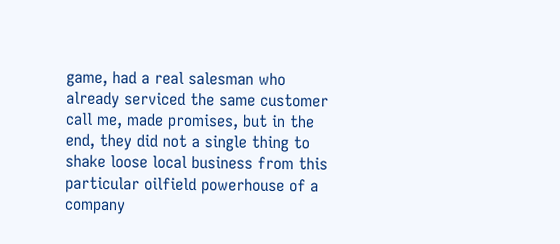game, had a real salesman who already serviced the same customer call me, made promises, but in the end, they did not a single thing to shake loose local business from this particular oilfield powerhouse of a company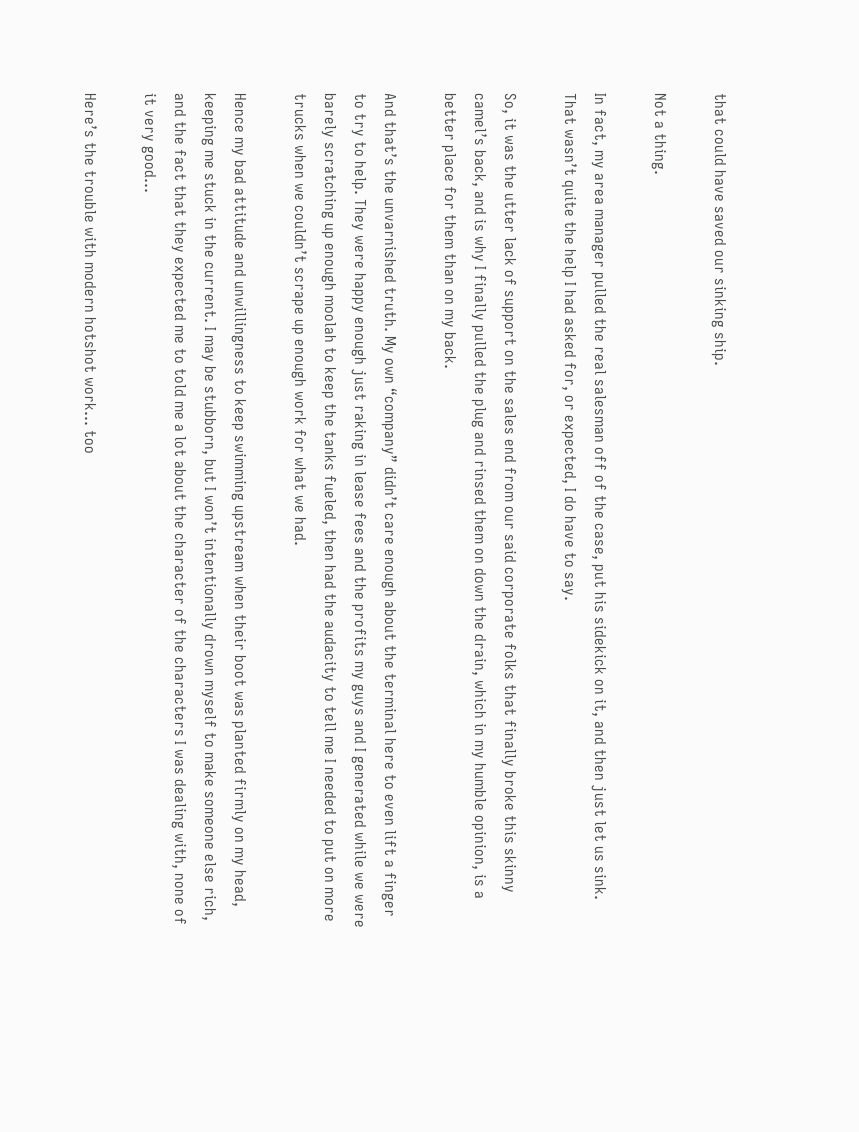that could have saved our sinking ship.

Not a thing.

In fact, my area manager pulled the real salesman off of the case, put his sidekick on it, and then just let us sink. That wasn’t quite the help I had asked for, or expected, I do have to say.

So, it was the utter lack of support on the sales end from our said corporate folks that finally broke this skinny camel’s back, and is why I finally pulled the plug and rinsed them on down the drain, which in my humble opinion, is a better place for them than on my back.

And that’s the unvarnished truth. My own “company” didn’t care enough about the terminal here to even lift a finger to try to help. They were happy enough just raking in lease fees and the profits my guys and I generated while we were barely scratching up enough moolah to keep the tanks fueled, then had the audacity to tell me I needed to put on more trucks when we couldn’t scrape up enough work for what we had.

Hence my bad attitude and unwillingness to keep swimming upstream when their boot was planted firmly on my head, keeping me stuck in the current. I may be stubborn, but I won’t intentionally drown myself to make someone else rich, and the fact that they expected me to told me a lot about the character of the characters I was dealing with, none of it very good…

Here’s the trouble with modern hotshot work… too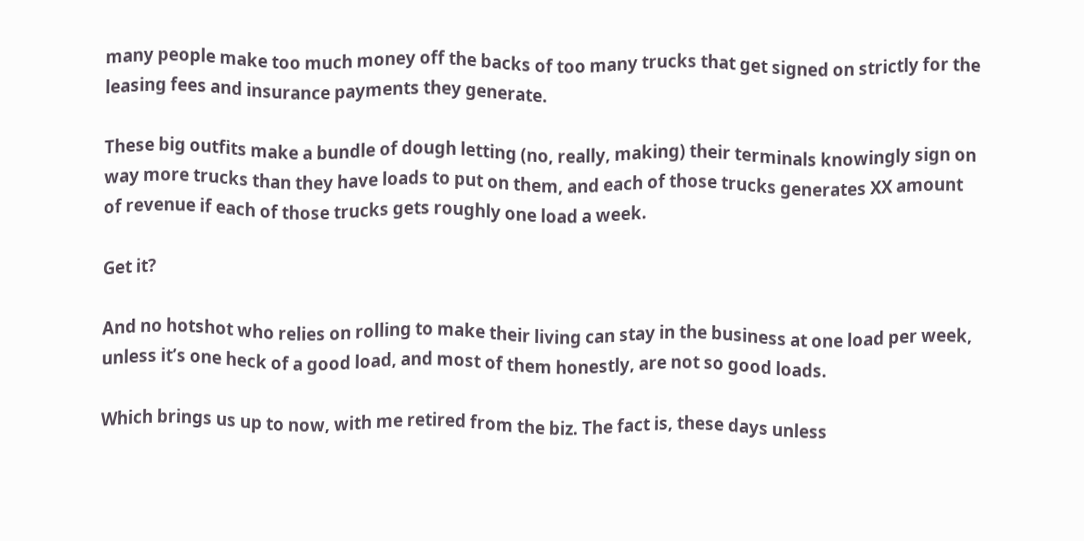many people make too much money off the backs of too many trucks that get signed on strictly for the leasing fees and insurance payments they generate.

These big outfits make a bundle of dough letting (no, really, making) their terminals knowingly sign on way more trucks than they have loads to put on them, and each of those trucks generates XX amount of revenue if each of those trucks gets roughly one load a week.

Get it?

And no hotshot who relies on rolling to make their living can stay in the business at one load per week, unless it’s one heck of a good load, and most of them honestly, are not so good loads.

Which brings us up to now, with me retired from the biz. The fact is, these days unless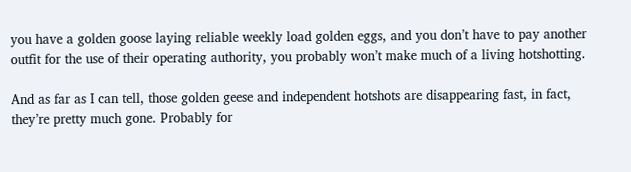you have a golden goose laying reliable weekly load golden eggs, and you don’t have to pay another outfit for the use of their operating authority, you probably won’t make much of a living hotshotting.

And as far as I can tell, those golden geese and independent hotshots are disappearing fast, in fact, they’re pretty much gone. Probably for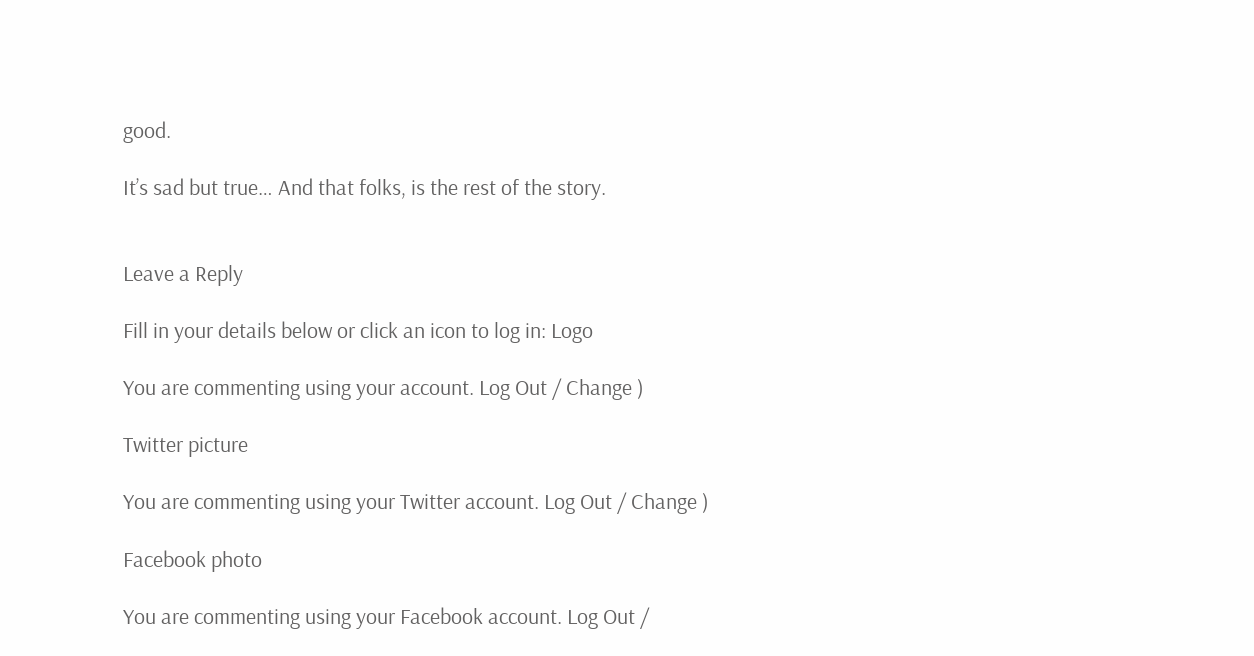good.

It’s sad but true… And that folks, is the rest of the story.


Leave a Reply

Fill in your details below or click an icon to log in: Logo

You are commenting using your account. Log Out / Change )

Twitter picture

You are commenting using your Twitter account. Log Out / Change )

Facebook photo

You are commenting using your Facebook account. Log Out /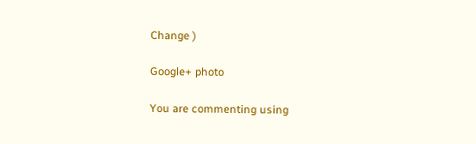Change )

Google+ photo

You are commenting using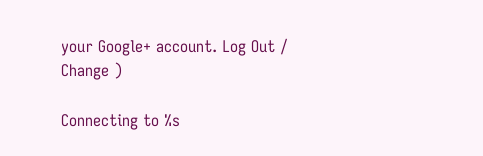your Google+ account. Log Out / Change )

Connecting to %s